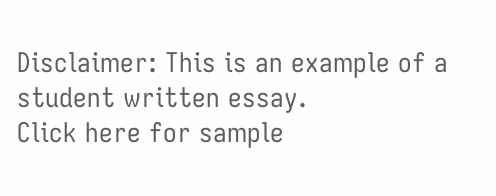Disclaimer: This is an example of a student written essay.
Click here for sample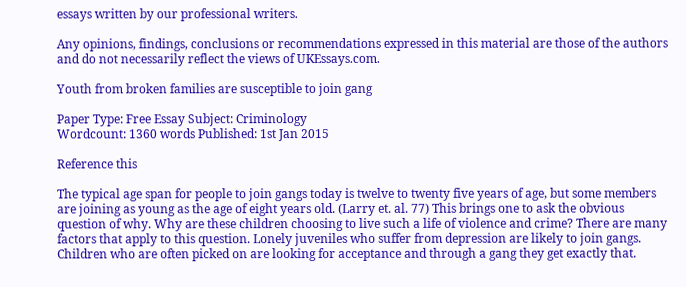essays written by our professional writers.

Any opinions, findings, conclusions or recommendations expressed in this material are those of the authors and do not necessarily reflect the views of UKEssays.com.

Youth from broken families are susceptible to join gang

Paper Type: Free Essay Subject: Criminology
Wordcount: 1360 words Published: 1st Jan 2015

Reference this

The typical age span for people to join gangs today is twelve to twenty five years of age, but some members are joining as young as the age of eight years old. (Larry et. al. 77) This brings one to ask the obvious question of why. Why are these children choosing to live such a life of violence and crime? There are many factors that apply to this question. Lonely juveniles who suffer from depression are likely to join gangs. Children who are often picked on are looking for acceptance and through a gang they get exactly that.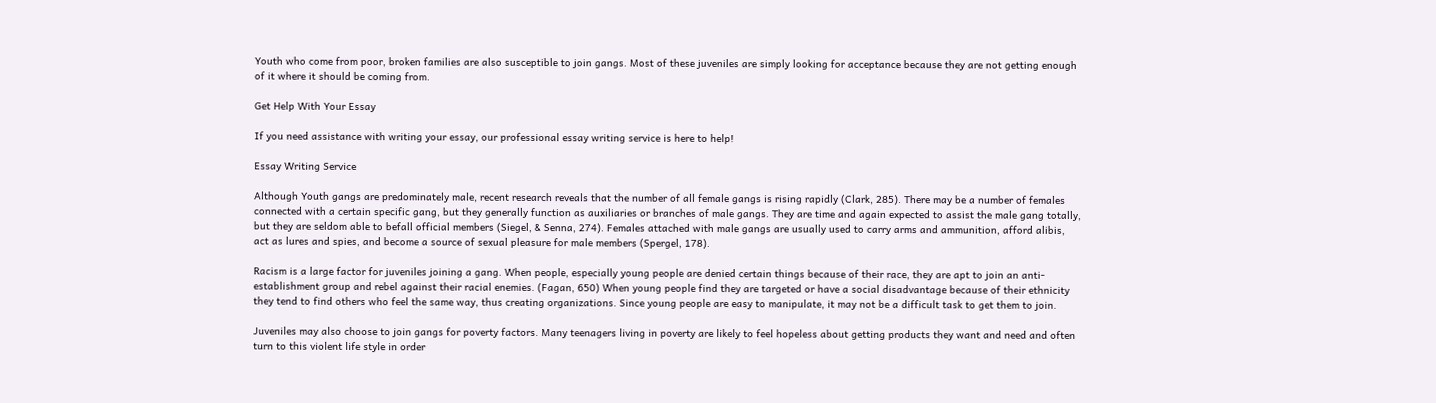Youth who come from poor, broken families are also susceptible to join gangs. Most of these juveniles are simply looking for acceptance because they are not getting enough of it where it should be coming from.

Get Help With Your Essay

If you need assistance with writing your essay, our professional essay writing service is here to help!

Essay Writing Service

Although Youth gangs are predominately male, recent research reveals that the number of all female gangs is rising rapidly (Clark, 285). There may be a number of females connected with a certain specific gang, but they generally function as auxiliaries or branches of male gangs. They are time and again expected to assist the male gang totally, but they are seldom able to befall official members (Siegel, & Senna, 274). Females attached with male gangs are usually used to carry arms and ammunition, afford alibis, act as lures and spies, and become a source of sexual pleasure for male members (Spergel, 178).

Racism is a large factor for juveniles joining a gang. When people, especially young people are denied certain things because of their race, they are apt to join an anti-establishment group and rebel against their racial enemies. (Fagan, 650) When young people find they are targeted or have a social disadvantage because of their ethnicity they tend to find others who feel the same way, thus creating organizations. Since young people are easy to manipulate, it may not be a difficult task to get them to join.

Juveniles may also choose to join gangs for poverty factors. Many teenagers living in poverty are likely to feel hopeless about getting products they want and need and often turn to this violent life style in order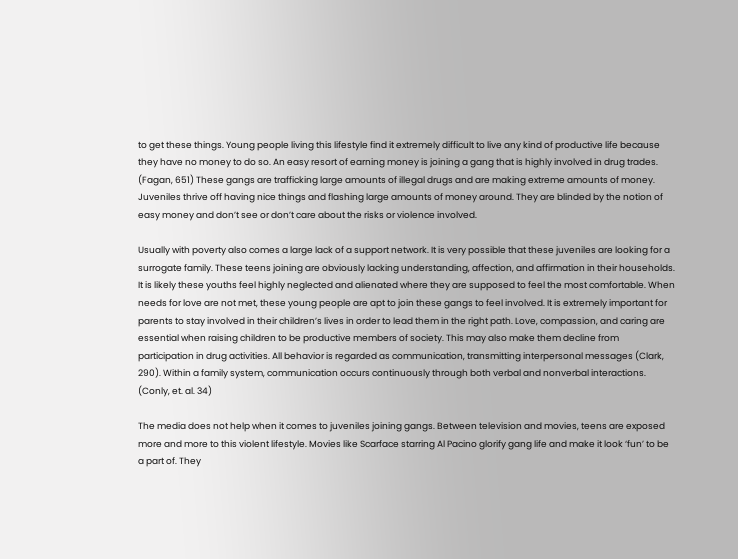to get these things. Young people living this lifestyle find it extremely difficult to live any kind of productive life because they have no money to do so. An easy resort of earning money is joining a gang that is highly involved in drug trades. (Fagan, 651) These gangs are trafficking large amounts of illegal drugs and are making extreme amounts of money. Juveniles thrive off having nice things and flashing large amounts of money around. They are blinded by the notion of easy money and don’t see or don’t care about the risks or violence involved.

Usually with poverty also comes a large lack of a support network. It is very possible that these juveniles are looking for a surrogate family. These teens joining are obviously lacking understanding, affection, and affirmation in their households. It is likely these youths feel highly neglected and alienated where they are supposed to feel the most comfortable. When needs for love are not met, these young people are apt to join these gangs to feel involved. It is extremely important for parents to stay involved in their children’s lives in order to lead them in the right path. Love, compassion, and caring are essential when raising children to be productive members of society. This may also make them decline from participation in drug activities. All behavior is regarded as communication, transmitting interpersonal messages (Clark, 290). Within a family system, communication occurs continuously through both verbal and nonverbal interactions. (Conly, et. al. 34)

The media does not help when it comes to juveniles joining gangs. Between television and movies, teens are exposed more and more to this violent lifestyle. Movies like Scarface starring Al Pacino glorify gang life and make it look ‘fun’ to be a part of. They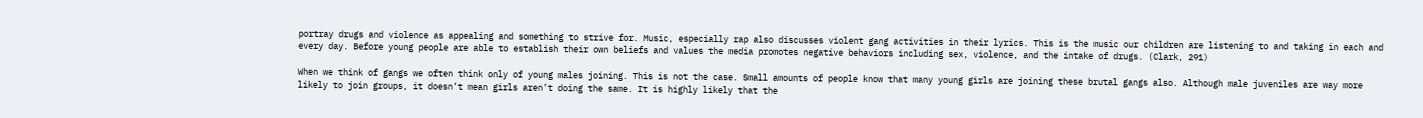portray drugs and violence as appealing and something to strive for. Music, especially rap also discusses violent gang activities in their lyrics. This is the music our children are listening to and taking in each and every day. Before young people are able to establish their own beliefs and values the media promotes negative behaviors including sex, violence, and the intake of drugs. (Clark, 291)

When we think of gangs we often think only of young males joining. This is not the case. Small amounts of people know that many young girls are joining these brutal gangs also. Although male juveniles are way more likely to join groups, it doesn’t mean girls aren’t doing the same. It is highly likely that the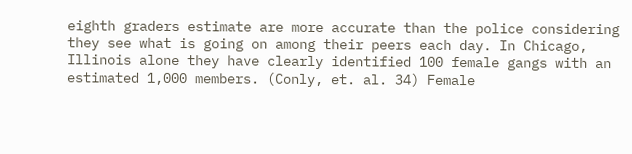eighth graders estimate are more accurate than the police considering they see what is going on among their peers each day. In Chicago, Illinois alone they have clearly identified 100 female gangs with an estimated 1,000 members. (Conly, et. al. 34) Female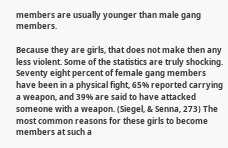members are usually younger than male gang members.

Because they are girls, that does not make then any less violent. Some of the statistics are truly shocking. Seventy eight percent of female gang members have been in a physical fight, 65% reported carrying a weapon, and 39% are said to have attacked someone with a weapon. (Siegel, & Senna, 273) The most common reasons for these girls to become members at such a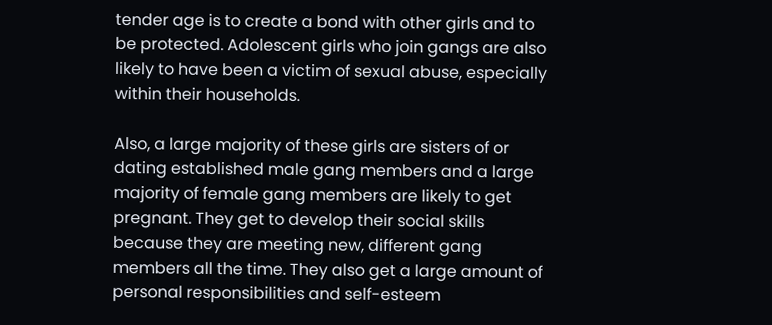tender age is to create a bond with other girls and to be protected. Adolescent girls who join gangs are also likely to have been a victim of sexual abuse, especially within their households.

Also, a large majority of these girls are sisters of or dating established male gang members and a large majority of female gang members are likely to get pregnant. They get to develop their social skills because they are meeting new, different gang members all the time. They also get a large amount of personal responsibilities and self-esteem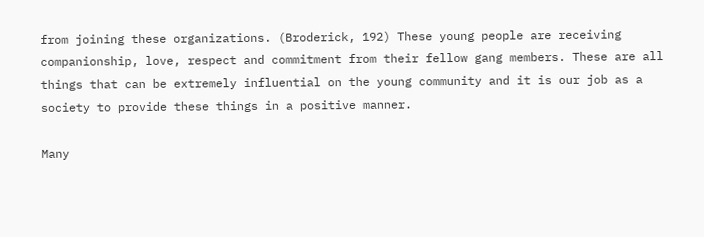from joining these organizations. (Broderick, 192) These young people are receiving companionship, love, respect and commitment from their fellow gang members. These are all things that can be extremely influential on the young community and it is our job as a society to provide these things in a positive manner.

Many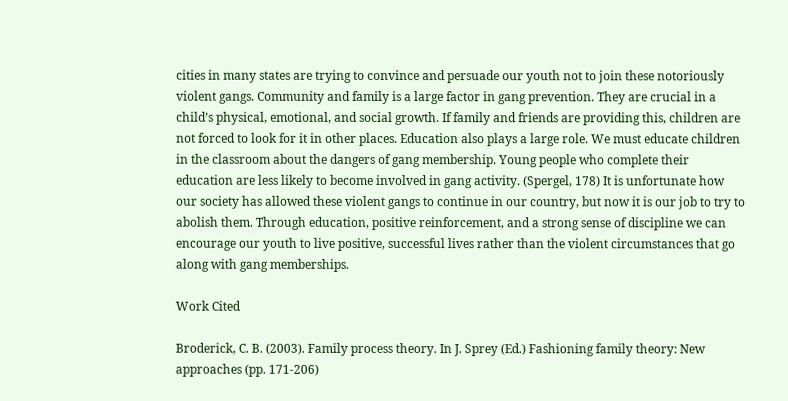cities in many states are trying to convince and persuade our youth not to join these notoriously violent gangs. Community and family is a large factor in gang prevention. They are crucial in a child’s physical, emotional, and social growth. If family and friends are providing this, children are not forced to look for it in other places. Education also plays a large role. We must educate children in the classroom about the dangers of gang membership. Young people who complete their education are less likely to become involved in gang activity. (Spergel, 178) It is unfortunate how our society has allowed these violent gangs to continue in our country, but now it is our job to try to abolish them. Through education, positive reinforcement, and a strong sense of discipline we can encourage our youth to live positive, successful lives rather than the violent circumstances that go along with gang memberships.

Work Cited

Broderick, C. B. (2003). Family process theory. In J. Sprey (Ed.) Fashioning family theory: New approaches (pp. 171-206)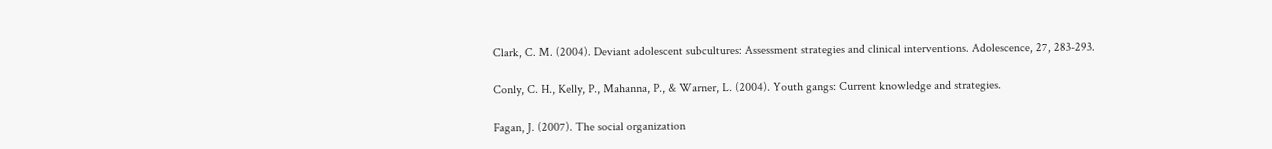Clark, C. M. (2004). Deviant adolescent subcultures: Assessment strategies and clinical interventions. Adolescence, 27, 283-293.

Conly, C. H., Kelly, P., Mahanna, P., & Warner, L. (2004). Youth gangs: Current knowledge and strategies.

Fagan, J. (2007). The social organization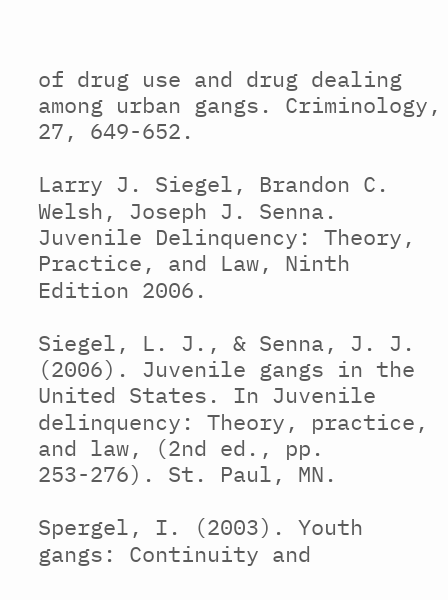of drug use and drug dealing among urban gangs. Criminology, 27, 649-652.

Larry J. Siegel, Brandon C. Welsh, Joseph J. Senna. Juvenile Delinquency: Theory, Practice, and Law, Ninth Edition 2006.

Siegel, L. J., & Senna, J. J. (2006). Juvenile gangs in the United States. In Juvenile delinquency: Theory, practice, and law, (2nd ed., pp. 253-276). St. Paul, MN.

Spergel, I. (2003). Youth gangs: Continuity and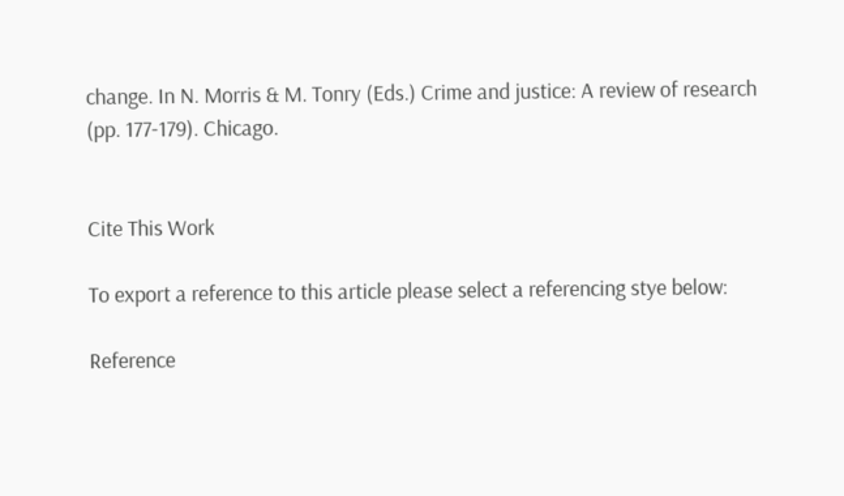change. In N. Morris & M. Tonry (Eds.) Crime and justice: A review of research (pp. 177-179). Chicago.


Cite This Work

To export a reference to this article please select a referencing stye below:

Reference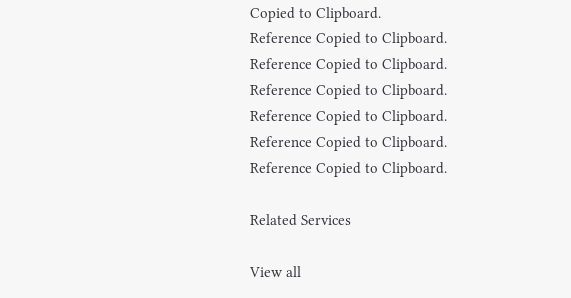Copied to Clipboard.
Reference Copied to Clipboard.
Reference Copied to Clipboard.
Reference Copied to Clipboard.
Reference Copied to Clipboard.
Reference Copied to Clipboard.
Reference Copied to Clipboard.

Related Services

View all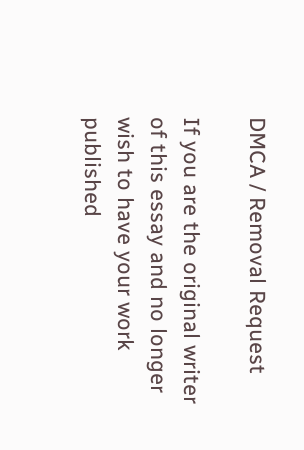DMCA / Removal Request

If you are the original writer of this essay and no longer wish to have your work published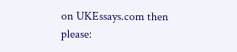on UKEssays.com then please: